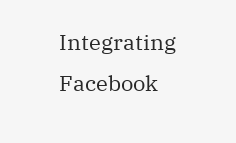Integrating Facebook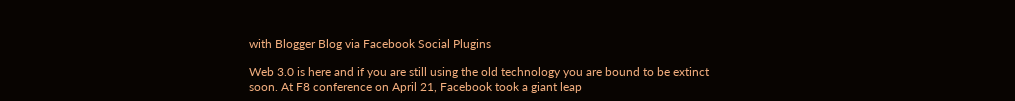with Blogger Blog via Facebook Social Plugins

Web 3.0 is here and if you are still using the old technology you are bound to be extinct soon. At F8 conference on April 21, Facebook took a giant leap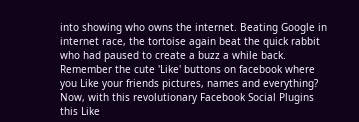into showing who owns the internet. Beating Google in internet race, the tortoise again beat the quick rabbit who had paused to create a buzz a while back.
Remember the cute 'Like' buttons on facebook where you Like your friends pictures, names and everything? Now, with this revolutionary Facebook Social Plugins this Like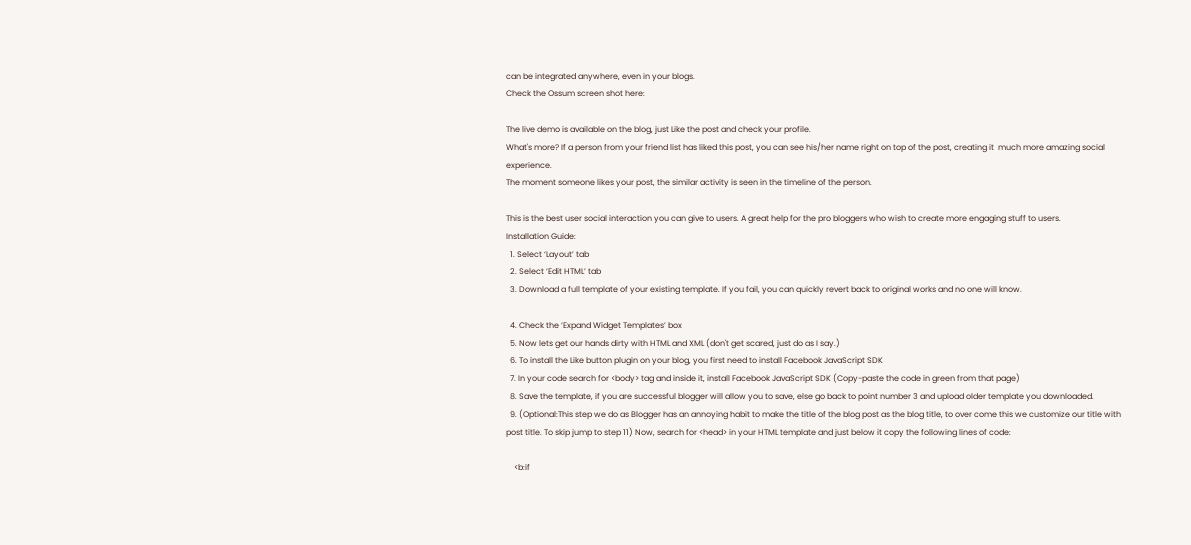can be integrated anywhere, even in your blogs.
Check the Ossum screen shot here:

The live demo is available on the blog, just Like the post and check your profile.
What's more? If a person from your friend list has liked this post, you can see his/her name right on top of the post, creating it  much more amazing social experience.
The moment someone likes your post, the similar activity is seen in the timeline of the person.

This is the best user social interaction you can give to users. A great help for the pro bloggers who wish to create more engaging stuff to users.
Installation Guide:
  1. Select ‘Layout’ tab
  2. Select ‘Edit HTML’ tab
  3. Download a full template of your existing template. If you fail, you can quickly revert back to original works and no one will know.

  4. Check the ‘Expand Widget Templates’ box
  5. Now lets get our hands dirty with HTML and XML (don't get scared, just do as I say.)
  6. To install the Like button plugin on your blog, you first need to install Facebook JavaScript SDK
  7. In your code search for <body> tag and inside it, install Facebook JavaScript SDK (Copy-paste the code in green from that page)
  8. Save the template, if you are successful blogger will allow you to save, else go back to point number 3 and upload older template you downloaded.
  9. (Optional:This step we do as Blogger has an annoying habit to make the title of the blog post as the blog title, to over come this we customize our title with post title. To skip jump to step 11) Now, search for <head> in your HTML template and just below it copy the following lines of code:

    <b:if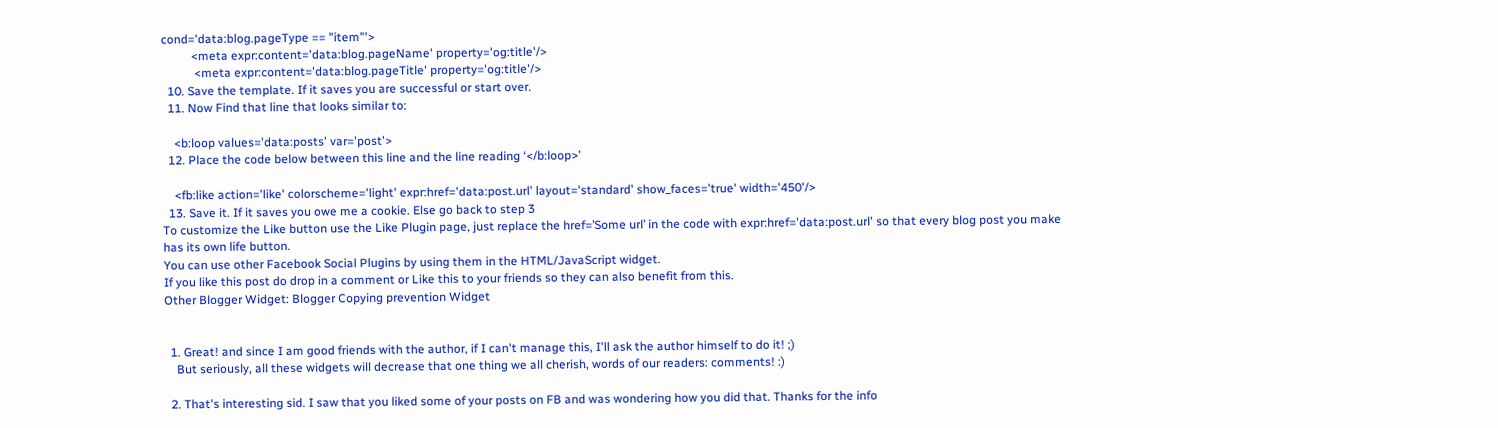cond='data:blog.pageType == "item"'>
          <meta expr:content='data:blog.pageName' property='og:title'/>
           <meta expr:content='data:blog.pageTitle' property='og:title'/>
  10. Save the template. If it saves you are successful or start over.
  11. Now Find that line that looks similar to:

    <b:loop values='data:posts' var='post'>
  12. Place the code below between this line and the line reading ‘</b:loop>’

    <fb:like action='like' colorscheme='light' expr:href='data:post.url' layout='standard' show_faces='true' width='450'/>
  13. Save it. If it saves you owe me a cookie. Else go back to step 3
To customize the Like button use the Like Plugin page, just replace the href=’Some url’ in the code with expr:href='data:post.url' so that every blog post you make has its own life button.
You can use other Facebook Social Plugins by using them in the HTML/JavaScript widget.
If you like this post do drop in a comment or Like this to your friends so they can also benefit from this.
Other Blogger Widget: Blogger Copying prevention Widget


  1. Great! and since I am good friends with the author, if I can't manage this, I'll ask the author himself to do it! ;)
    But seriously, all these widgets will decrease that one thing we all cherish, words of our readers: comments! :)

  2. That's interesting sid. I saw that you liked some of your posts on FB and was wondering how you did that. Thanks for the info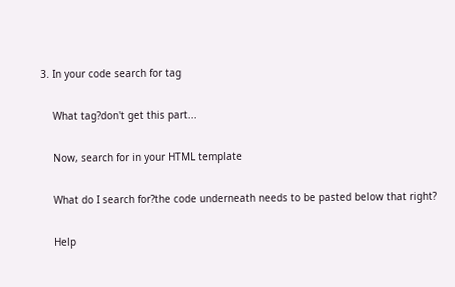3. In your code search for tag

    What tag?don't get this part...

    Now, search for in your HTML template

    What do I search for?the code underneath needs to be pasted below that right?

    Help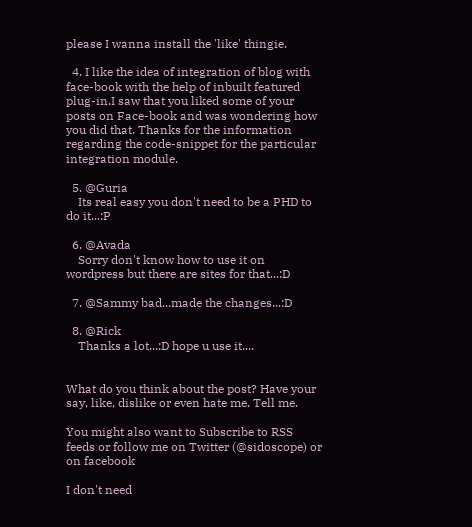please I wanna install the 'like' thingie.

  4. I like the idea of integration of blog with face-book with the help of inbuilt featured plug-in.I saw that you liked some of your posts on Face-book and was wondering how you did that. Thanks for the information regarding the code-snippet for the particular integration module.

  5. @Guria
    Its real easy you don't need to be a PHD to do it...:P

  6. @Avada
    Sorry don't know how to use it on wordpress but there are sites for that...:D

  7. @Sammy bad...made the changes...:D

  8. @Rick
    Thanks a lot...:D hope u use it....


What do you think about the post? Have your say, like, dislike or even hate me. Tell me.

You might also want to Subscribe to RSS feeds or follow me on Twitter (@sidoscope) or on facebook

I don't need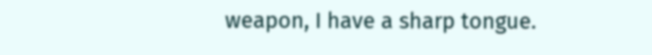weapon, I have a sharp tongue.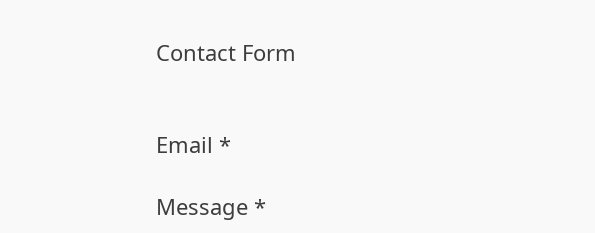Contact Form


Email *

Message *